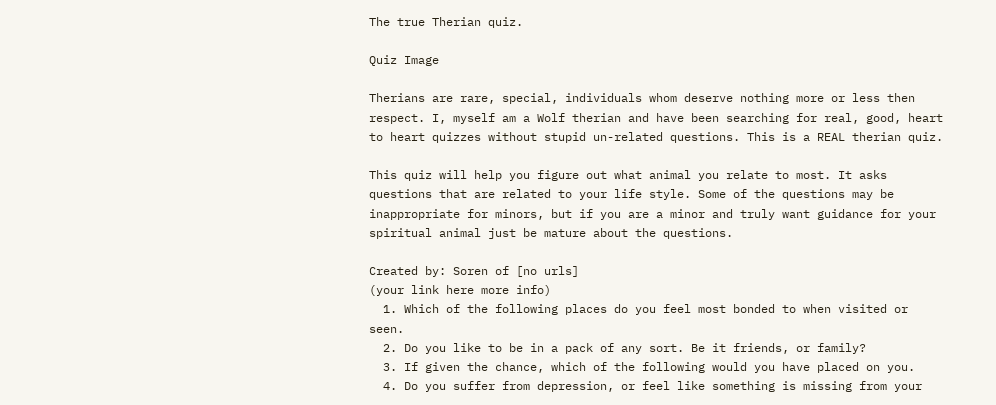The true Therian quiz.

Quiz Image

Therians are rare, special, individuals whom deserve nothing more or less then respect. I, myself am a Wolf therian and have been searching for real, good, heart to heart quizzes without stupid un-related questions. This is a REAL therian quiz.

This quiz will help you figure out what animal you relate to most. It asks questions that are related to your life style. Some of the questions may be inappropriate for minors, but if you are a minor and truly want guidance for your spiritual animal just be mature about the questions.

Created by: Soren of [no urls]
(your link here more info)
  1. Which of the following places do you feel most bonded to when visited or seen.
  2. Do you like to be in a pack of any sort. Be it friends, or family?
  3. If given the chance, which of the following would you have placed on you.
  4. Do you suffer from depression, or feel like something is missing from your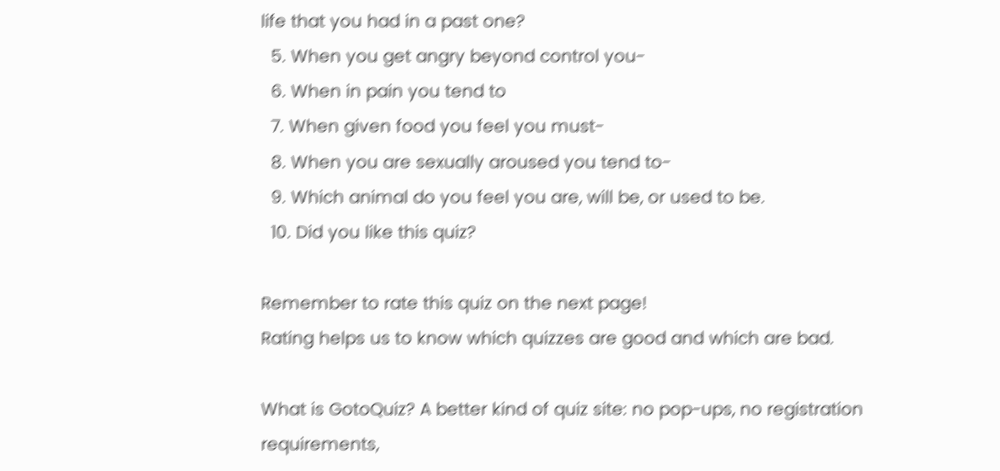life that you had in a past one?
  5. When you get angry beyond control you-
  6. When in pain you tend to
  7. When given food you feel you must-
  8. When you are sexually aroused you tend to-
  9. Which animal do you feel you are, will be, or used to be.
  10. Did you like this quiz?

Remember to rate this quiz on the next page!
Rating helps us to know which quizzes are good and which are bad.

What is GotoQuiz? A better kind of quiz site: no pop-ups, no registration requirements,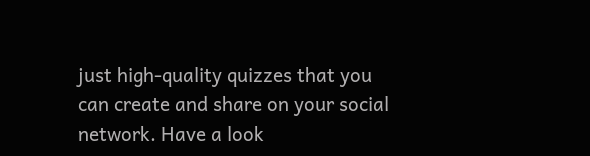just high-quality quizzes that you can create and share on your social network. Have a look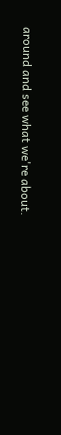around and see what we're about.